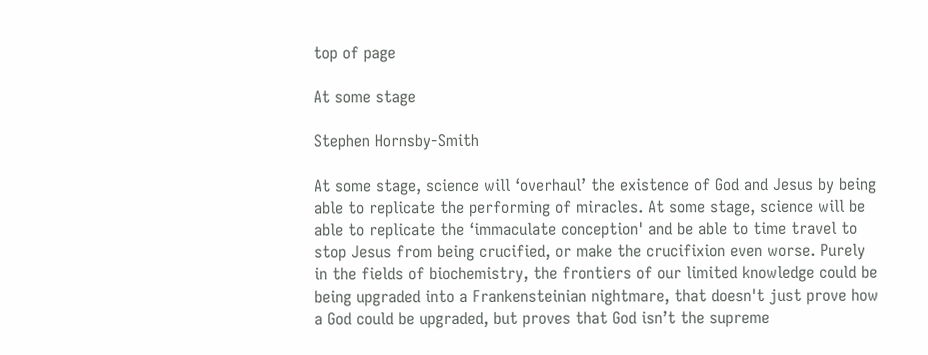top of page

At some stage

Stephen Hornsby-Smith

At some stage, science will ‘overhaul’ the existence of God and Jesus by being able to replicate the performing of miracles. At some stage, science will be able to replicate the ‘immaculate conception' and be able to time travel to stop Jesus from being crucified, or make the crucifixion even worse. Purely in the fields of biochemistry, the frontiers of our limited knowledge could be being upgraded into a Frankensteinian nightmare, that doesn't just prove how a God could be upgraded, but proves that God isn’t the supreme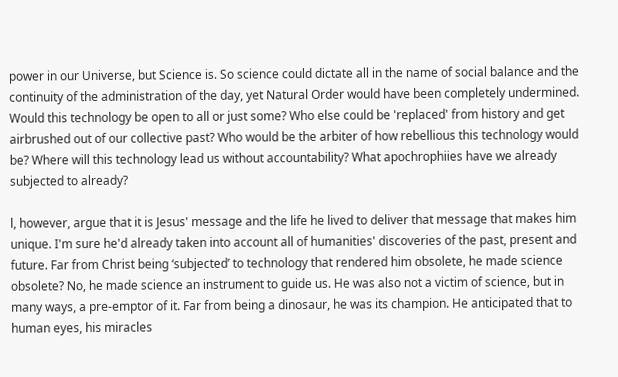power in our Universe, but Science is. So science could dictate all in the name of social balance and the continuity of the administration of the day, yet Natural Order would have been completely undermined. Would this technology be open to all or just some? Who else could be 'replaced' from history and get airbrushed out of our collective past? Who would be the arbiter of how rebellious this technology would be? Where will this technology lead us without accountability? What apochrophiies have we already subjected to already?

l, however, argue that it is Jesus' message and the life he lived to deliver that message that makes him unique. I'm sure he'd already taken into account all of humanities' discoveries of the past, present and future. Far from Christ being ‘subjected’ to technology that rendered him obsolete, he made science obsolete? No, he made science an instrument to guide us. He was also not a victim of science, but in many ways, a pre-emptor of it. Far from being a dinosaur, he was its champion. He anticipated that to human eyes, his miracles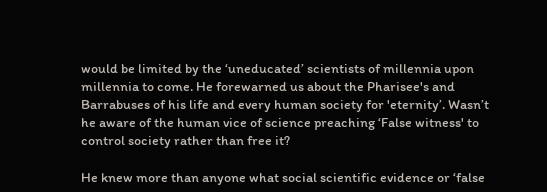would be limited by the ‘uneducated’ scientists of millennia upon millennia to come. He forewarned us about the Pharisee's and Barrabuses of his life and every human society for 'eternity’. Wasn’t he aware of the human vice of science preaching ‘False witness' to control society rather than free it?

He knew more than anyone what social scientific evidence or ‘false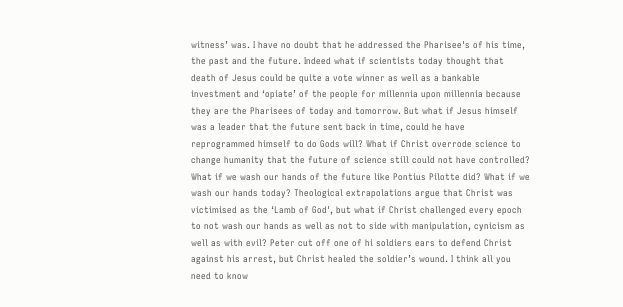witness’ was. I have no doubt that he addressed the Pharisee's of his time, the past and the future. Indeed what if scientists today thought that death of Jesus could be quite a vote winner as well as a bankable investment and ‘opiate’ of the people for millennia upon millennia because they are the Pharisees of today and tomorrow. But what if Jesus himself was a leader that the future sent back in time, could he have reprogrammed himself to do Gods will? What if Christ overrode science to change humanity that the future of science still could not have controlled? What if we wash our hands of the future like Pontius Pilotte did? What if we wash our hands today? Theological extrapolations argue that Christ was victimised as the ‘Lamb of God', but what if Christ challenged every epoch to not wash our hands as well as not to side with manipulation, cynicism as well as with evil? Peter cut off one of hi soldiers ears to defend Christ against his arrest, but Christ healed the soldier’s wound. I think all you need to know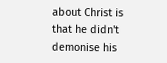about Christ is that he didn't demonise his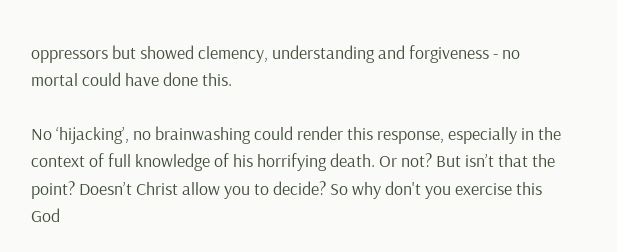oppressors but showed clemency, understanding and forgiveness - no mortal could have done this.

No ‘hijacking’, no brainwashing could render this response, especially in the context of full knowledge of his horrifying death. Or not? But isn’t that the point? Doesn’t Christ allow you to decide? So why don't you exercise this God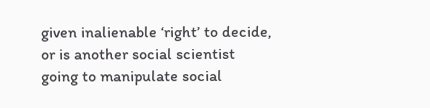given inalienable ‘right’ to decide, or is another social scientist going to manipulate social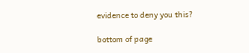evidence to deny you this?

bottom of page